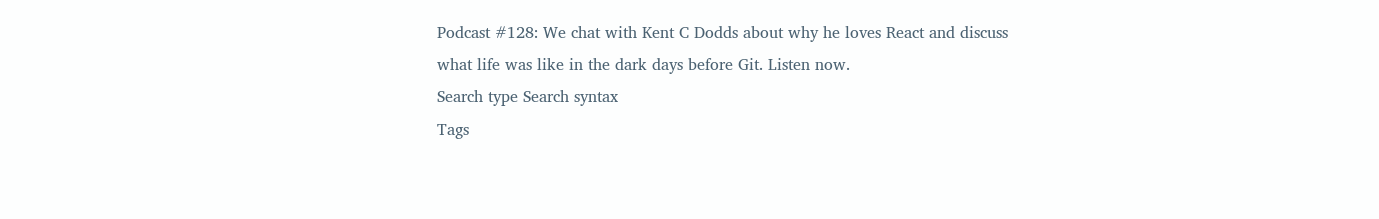Podcast #128: We chat with Kent C Dodds about why he loves React and discuss what life was like in the dark days before Git. Listen now.
Search type Search syntax
Tags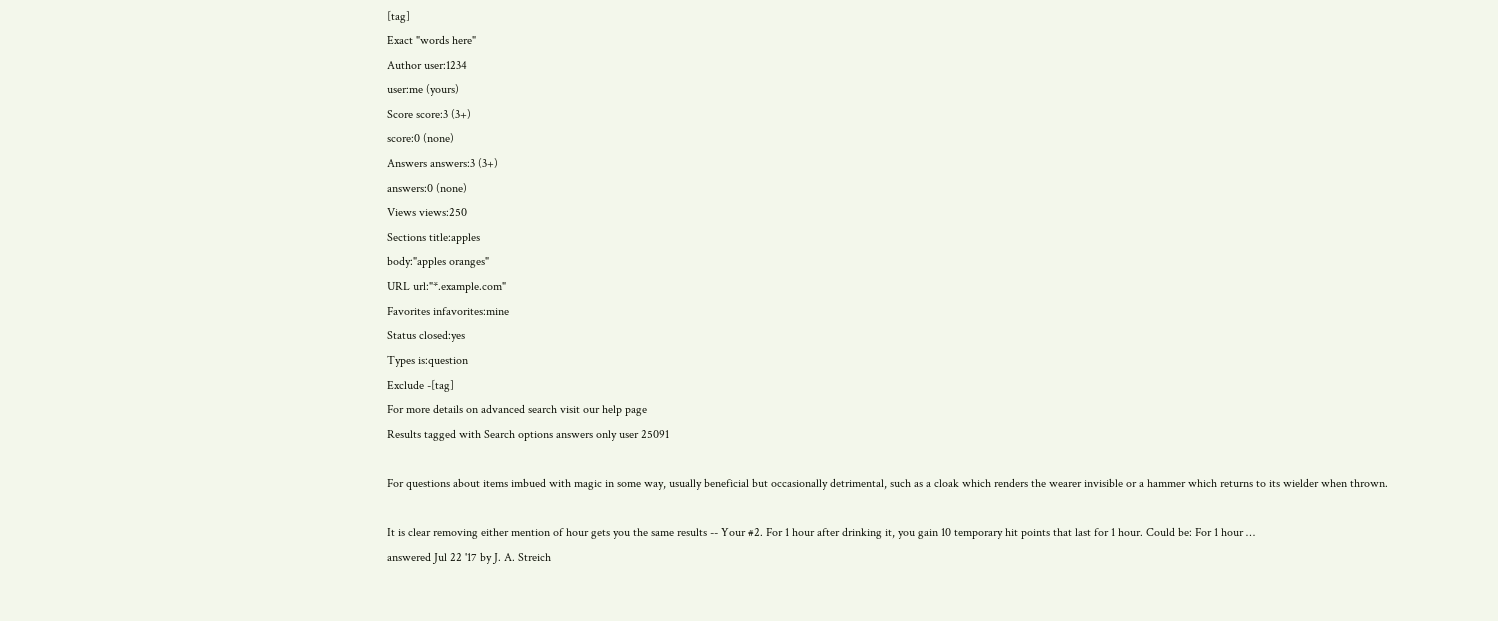[tag]
Exact "words here"
Author user:1234
user:me (yours)
Score score:3 (3+)
score:0 (none)
Answers answers:3 (3+)
answers:0 (none)
Views views:250
Sections title:apples
body:"apples oranges"
URL url:"*.example.com"
Favorites infavorites:mine
Status closed:yes
Types is:question
Exclude -[tag]
For more details on advanced search visit our help page
Results tagged with Search options answers only user 25091

For questions about items imbued with magic in some way, usually beneficial but occasionally detrimental, such as a cloak which renders the wearer invisible or a hammer which returns to its wielder when thrown.

It is clear removing either mention of hour gets you the same results -- Your #2. For 1 hour after drinking it, you gain 10 temporary hit points that last for 1 hour. Could be: For 1 hour …
answered Jul 22 '17 by J. A. Streich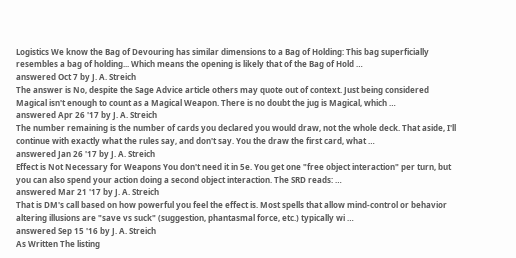Logistics We know the Bag of Devouring has similar dimensions to a Bag of Holding: This bag superficially resembles a bag of holding... Which means the opening is likely that of the Bag of Hold …
answered Oct 7 by J. A. Streich
The answer is No, despite the Sage Advice article others may quote out of context. Just being considered Magical isn't enough to count as a Magical Weapon. There is no doubt the jug is Magical, which …
answered Apr 26 '17 by J. A. Streich
The number remaining is the number of cards you declared you would draw, not the whole deck. That aside, I'll continue with exactly what the rules say, and don't say. You the draw the first card, what …
answered Jan 26 '17 by J. A. Streich
Effect is Not Necessary for Weapons You don't need it in 5e. You get one "free object interaction" per turn, but you can also spend your action doing a second object interaction. The SRD reads: …
answered Mar 21 '17 by J. A. Streich
That is DM's call based on how powerful you feel the effect is. Most spells that allow mind-control or behavior altering illusions are "save vs suck" (suggestion, phantasmal force, etc.) typically wi …
answered Sep 15 '16 by J. A. Streich
As Written The listing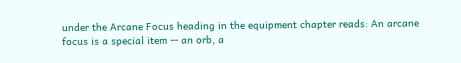under the Arcane Focus heading in the equipment chapter reads: An arcane focus is a special item -- an orb, a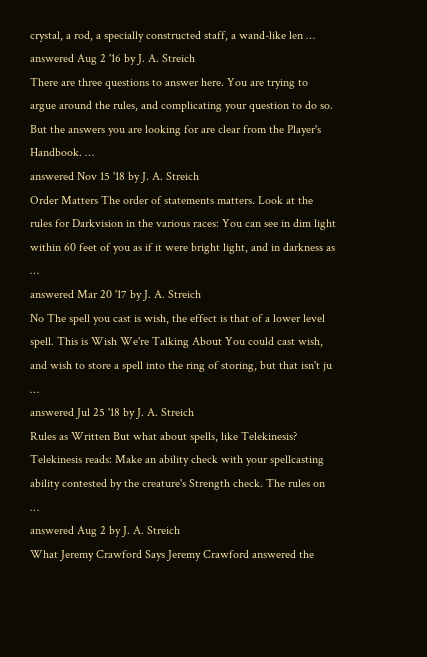crystal, a rod, a specially constructed staff, a wand-like len …
answered Aug 2 '16 by J. A. Streich
There are three questions to answer here. You are trying to argue around the rules, and complicating your question to do so. But the answers you are looking for are clear from the Player's Handbook. …
answered Nov 15 '18 by J. A. Streich
Order Matters The order of statements matters. Look at the rules for Darkvision in the various races: You can see in dim light within 60 feet of you as if it were bright light, and in darkness as …
answered Mar 20 '17 by J. A. Streich
No The spell you cast is wish, the effect is that of a lower level spell. This is Wish We're Talking About You could cast wish, and wish to store a spell into the ring of storing, but that isn't ju …
answered Jul 25 '18 by J. A. Streich
Rules as Written But what about spells, like Telekinesis? Telekinesis reads: Make an ability check with your spellcasting ability contested by the creature's Strength check. The rules on …
answered Aug 2 by J. A. Streich
What Jeremy Crawford Says Jeremy Crawford answered the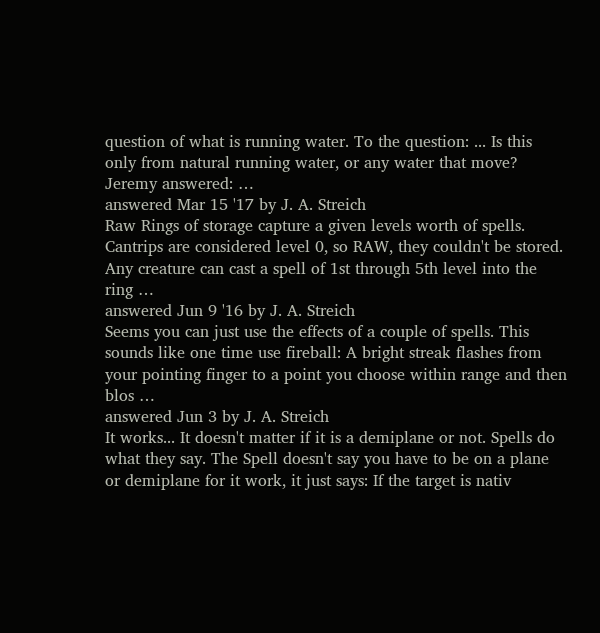question of what is running water. To the question: ... Is this only from natural running water, or any water that move? Jeremy answered: …
answered Mar 15 '17 by J. A. Streich
Raw Rings of storage capture a given levels worth of spells. Cantrips are considered level 0, so RAW, they couldn't be stored. Any creature can cast a spell of 1st through 5th level into the ring …
answered Jun 9 '16 by J. A. Streich
Seems you can just use the effects of a couple of spells. This sounds like one time use fireball: A bright streak flashes from your pointing finger to a point you choose within range and then blos …
answered Jun 3 by J. A. Streich
It works... It doesn't matter if it is a demiplane or not. Spells do what they say. The Spell doesn't say you have to be on a plane or demiplane for it work, it just says: If the target is nativ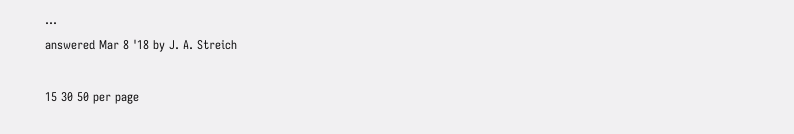…
answered Mar 8 '18 by J. A. Streich

15 30 50 per page